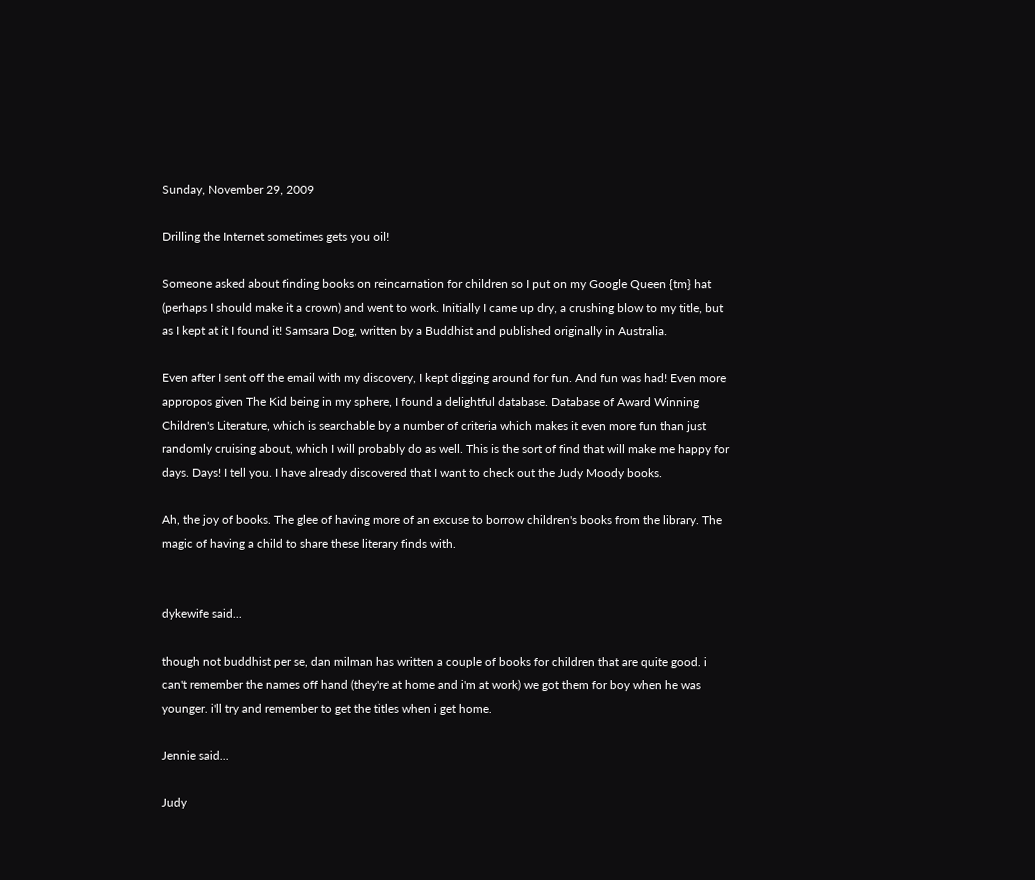Sunday, November 29, 2009

Drilling the Internet sometimes gets you oil!

Someone asked about finding books on reincarnation for children so I put on my Google Queen {tm} hat (perhaps I should make it a crown) and went to work. Initially I came up dry, a crushing blow to my title, but as I kept at it I found it! Samsara Dog, written by a Buddhist and published originally in Australia.

Even after I sent off the email with my discovery, I kept digging around for fun. And fun was had! Even more appropos given The Kid being in my sphere, I found a delightful database. Database of Award Winning Children's Literature, which is searchable by a number of criteria which makes it even more fun than just randomly cruising about, which I will probably do as well. This is the sort of find that will make me happy for days. Days! I tell you. I have already discovered that I want to check out the Judy Moody books.

Ah, the joy of books. The glee of having more of an excuse to borrow children's books from the library. The magic of having a child to share these literary finds with.


dykewife said...

though not buddhist per se, dan milman has written a couple of books for children that are quite good. i can't remember the names off hand (they're at home and i'm at work) we got them for boy when he was younger. i'll try and remember to get the titles when i get home.

Jennie said...

Judy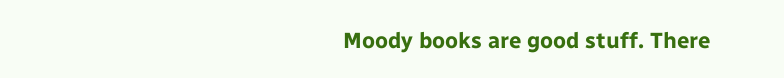Moody books are good stuff. There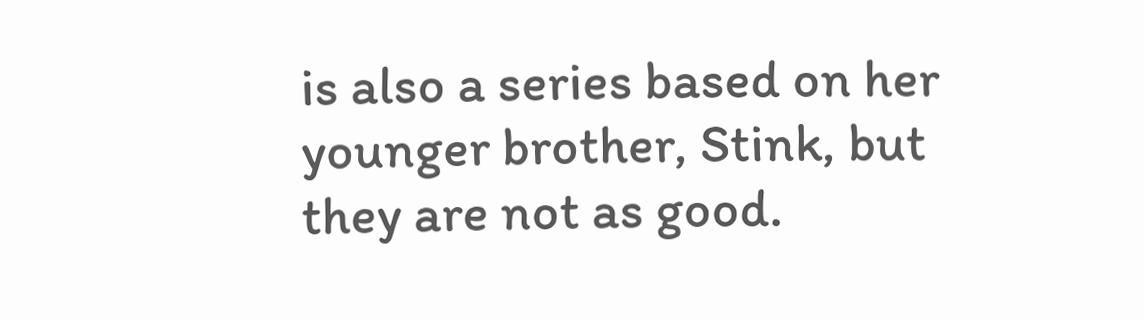is also a series based on her younger brother, Stink, but they are not as good.